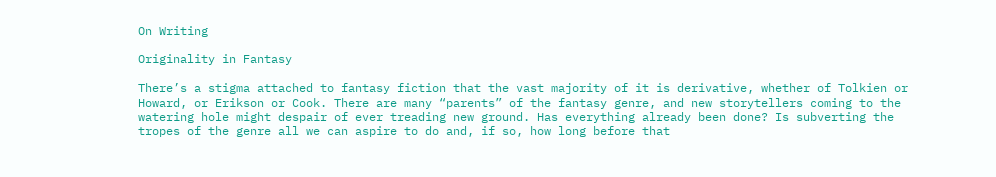On Writing

Originality in Fantasy

There’s a stigma attached to fantasy fiction that the vast majority of it is derivative, whether of Tolkien or Howard, or Erikson or Cook. There are many “parents” of the fantasy genre, and new storytellers coming to the watering hole might despair of ever treading new ground. Has everything already been done? Is subverting the tropes of the genre all we can aspire to do and, if so, how long before that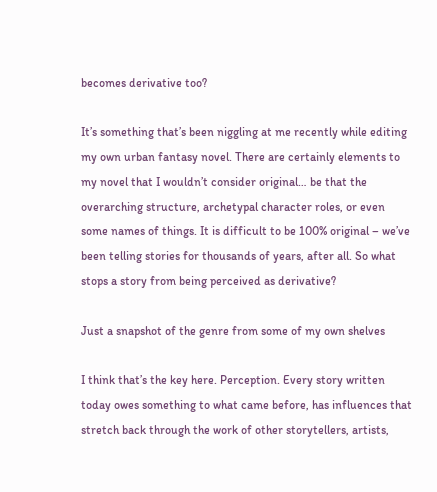becomes derivative too?

It’s something that’s been niggling at me recently while editing my own urban fantasy novel. There are certainly elements to my novel that I wouldn’t consider original… be that the overarching structure, archetypal character roles, or even some names of things. It is difficult to be 100% original – we’ve been telling stories for thousands of years, after all. So what stops a story from being perceived as derivative?

Just a snapshot of the genre from some of my own shelves

I think that’s the key here. Perception. Every story written today owes something to what came before, has influences that stretch back through the work of other storytellers, artists,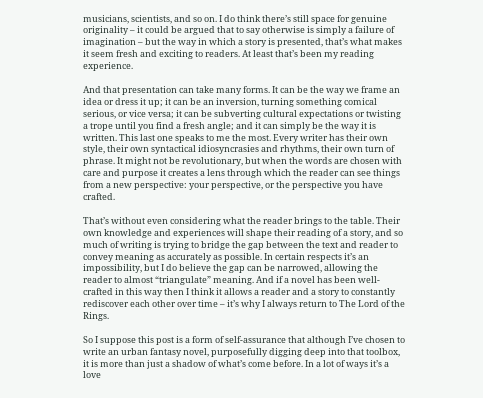musicians, scientists, and so on. I do think there’s still space for genuine originality – it could be argued that to say otherwise is simply a failure of imagination – but the way in which a story is presented, that’s what makes it seem fresh and exciting to readers. At least that’s been my reading experience.

And that presentation can take many forms. It can be the way we frame an idea or dress it up; it can be an inversion, turning something comical serious, or vice versa; it can be subverting cultural expectations or twisting a trope until you find a fresh angle; and it can simply be the way it is written. This last one speaks to me the most. Every writer has their own style, their own syntactical idiosyncrasies and rhythms, their own turn of phrase. It might not be revolutionary, but when the words are chosen with care and purpose it creates a lens through which the reader can see things from a new perspective: your perspective, or the perspective you have crafted.

That’s without even considering what the reader brings to the table. Their own knowledge and experiences will shape their reading of a story, and so much of writing is trying to bridge the gap between the text and reader to convey meaning as accurately as possible. In certain respects it’s an impossibility, but I do believe the gap can be narrowed, allowing the reader to almost “triangulate” meaning. And if a novel has been well-crafted in this way then I think it allows a reader and a story to constantly rediscover each other over time – it’s why I always return to The Lord of the Rings.

So I suppose this post is a form of self-assurance that although I’ve chosen to write an urban fantasy novel, purposefully digging deep into that toolbox, it is more than just a shadow of what’s come before. In a lot of ways it’s a love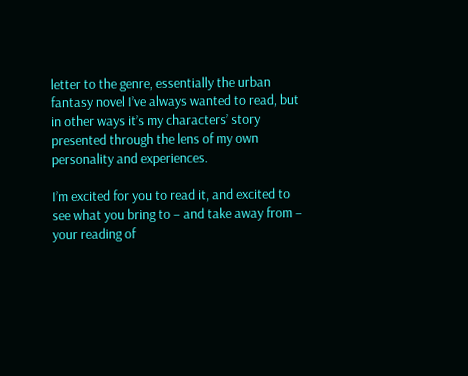letter to the genre, essentially the urban fantasy novel I’ve always wanted to read, but in other ways it’s my characters’ story presented through the lens of my own personality and experiences.

I’m excited for you to read it, and excited to see what you bring to – and take away from – your reading of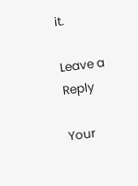it.

Leave a Reply

Your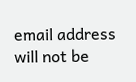email address will not be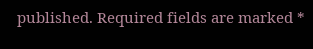published. Required fields are marked *